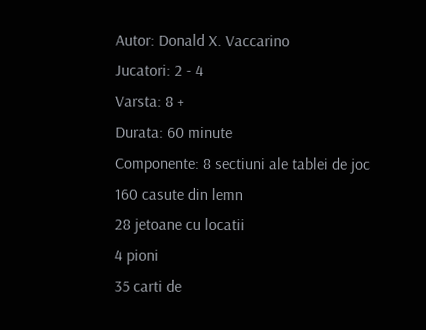Autor: Donald X. Vaccarino
Jucatori: 2 - 4
Varsta: 8 +
Durata: 60 minute
Componente: 8 sectiuni ale tablei de joc
160 casute din lemn
28 jetoane cu locatii
4 pioni
35 carti de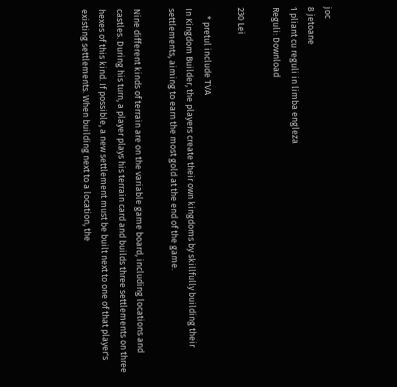joc
8 jetoane
1 pliant cu reguli in limba engleza
Reguli: Download

230 Lei

    * pretul include TVA
In Kingdom Builder, the players create their own kingdoms by skillfully building their settlements, aiming to earn the most gold at the end of the game.

Nine different kinds of terrain are on the variable game board, including locations and castles. During his turn, a player plays his terrain card and builds three settlements on three hexes of this kind. If possible, a new settlement must be built next to one of that player's existing settlements. When building next to a location, the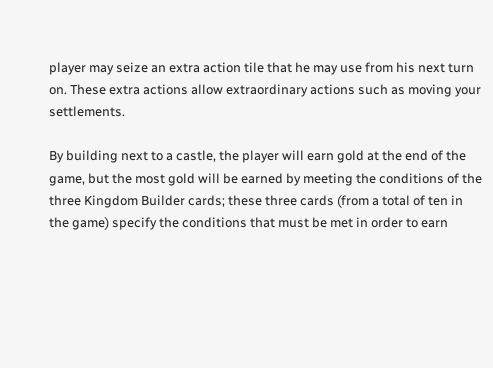player may seize an extra action tile that he may use from his next turn on. These extra actions allow extraordinary actions such as moving your settlements.

By building next to a castle, the player will earn gold at the end of the game, but the most gold will be earned by meeting the conditions of the three Kingdom Builder cards; these three cards (from a total of ten in the game) specify the conditions that must be met in order to earn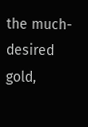the much-desired gold,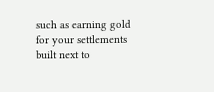such as earning gold for your settlements built next to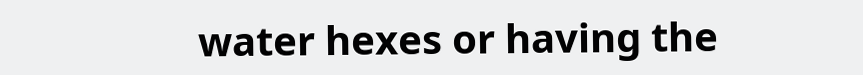water hexes or having the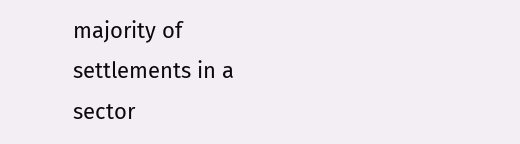majority of settlements in a sector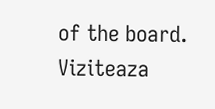of the board.
Viziteaza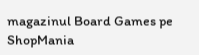magazinul Board Games pe ShopMania